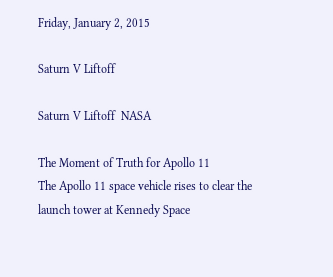Friday, January 2, 2015

Saturn V Liftoff

Saturn V Liftoff  NASA

The Moment of Truth for Apollo 11
The Apollo 11 space vehicle rises to clear the launch tower at Kennedy Space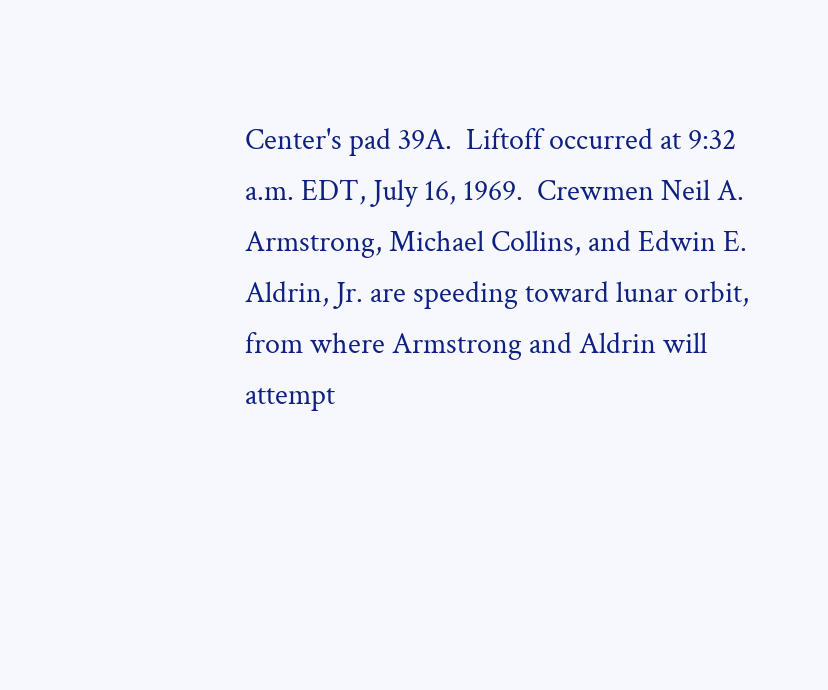Center's pad 39A.  Liftoff occurred at 9:32 a.m. EDT, July 16, 1969.  Crewmen Neil A. Armstrong, Michael Collins, and Edwin E. Aldrin, Jr. are speeding toward lunar orbit, from where Armstrong and Aldrin will attempt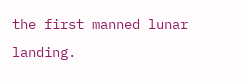the first manned lunar landing.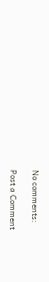No comments:

Post a Comment